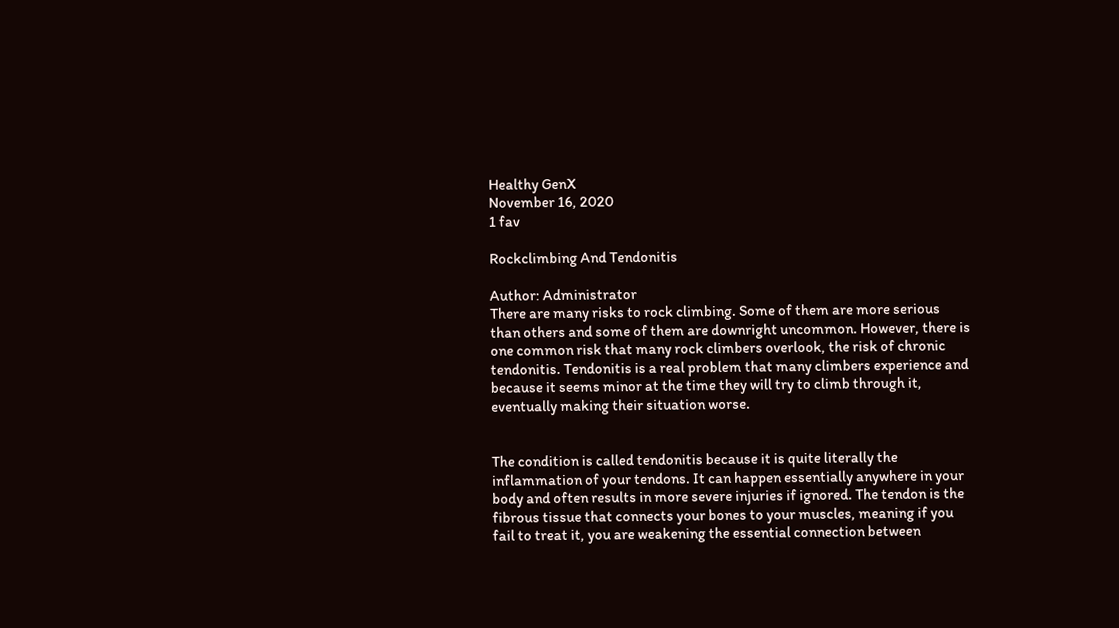Healthy GenX
November 16, 2020
1 fav

Rockclimbing And Tendonitis

Author: Administrator
There are many risks to rock climbing. Some of them are more serious than others and some of them are downright uncommon. However, there is one common risk that many rock climbers overlook, the risk of chronic tendonitis. Tendonitis is a real problem that many climbers experience and because it seems minor at the time they will try to climb through it, eventually making their situation worse.


The condition is called tendonitis because it is quite literally the inflammation of your tendons. It can happen essentially anywhere in your body and often results in more severe injuries if ignored. The tendon is the fibrous tissue that connects your bones to your muscles, meaning if you fail to treat it, you are weakening the essential connection between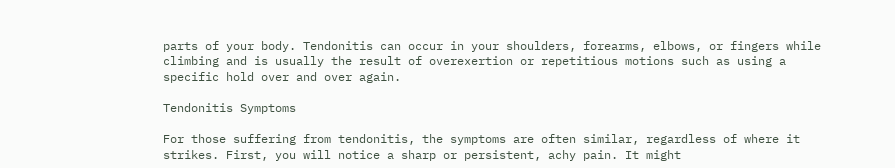parts of your body. Tendonitis can occur in your shoulders, forearms, elbows, or fingers while climbing and is usually the result of overexertion or repetitious motions such as using a specific hold over and over again.

Tendonitis Symptoms

For those suffering from tendonitis, the symptoms are often similar, regardless of where it strikes. First, you will notice a sharp or persistent, achy pain. It might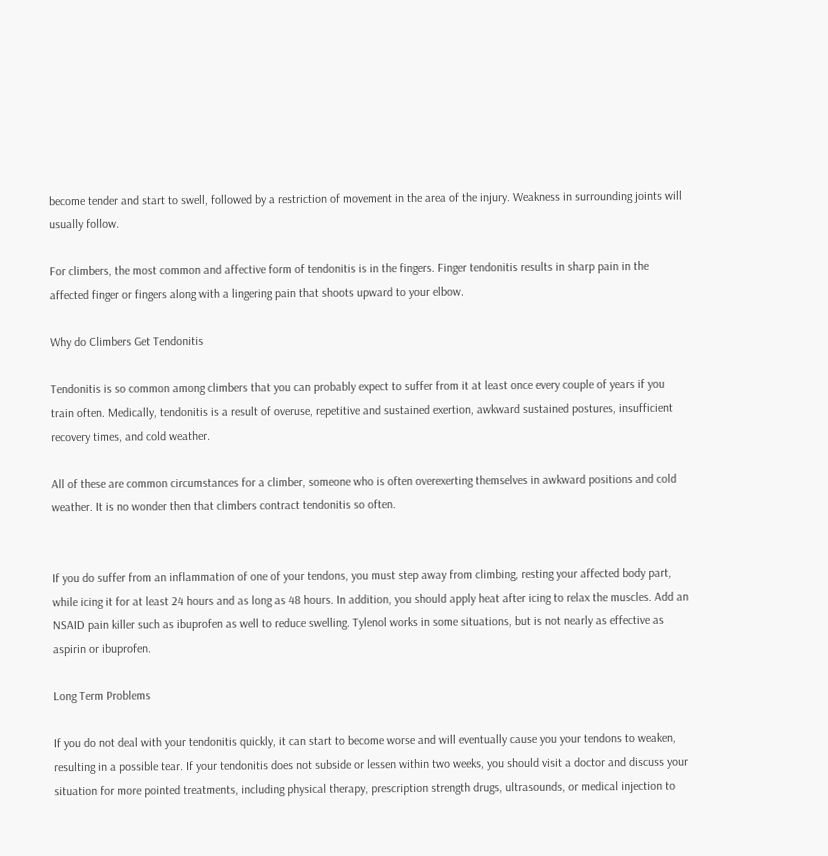become tender and start to swell, followed by a restriction of movement in the area of the injury. Weakness in surrounding joints will usually follow.

For climbers, the most common and affective form of tendonitis is in the fingers. Finger tendonitis results in sharp pain in the affected finger or fingers along with a lingering pain that shoots upward to your elbow.

Why do Climbers Get Tendonitis

Tendonitis is so common among climbers that you can probably expect to suffer from it at least once every couple of years if you train often. Medically, tendonitis is a result of overuse, repetitive and sustained exertion, awkward sustained postures, insufficient recovery times, and cold weather.

All of these are common circumstances for a climber, someone who is often overexerting themselves in awkward positions and cold weather. It is no wonder then that climbers contract tendonitis so often.


If you do suffer from an inflammation of one of your tendons, you must step away from climbing, resting your affected body part, while icing it for at least 24 hours and as long as 48 hours. In addition, you should apply heat after icing to relax the muscles. Add an NSAID pain killer such as ibuprofen as well to reduce swelling. Tylenol works in some situations, but is not nearly as effective as aspirin or ibuprofen.

Long Term Problems

If you do not deal with your tendonitis quickly, it can start to become worse and will eventually cause you your tendons to weaken, resulting in a possible tear. If your tendonitis does not subside or lessen within two weeks, you should visit a doctor and discuss your situation for more pointed treatments, including physical therapy, prescription strength drugs, ultrasounds, or medical injection to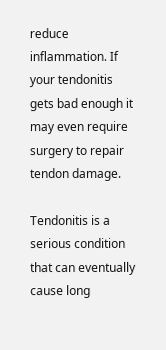reduce inflammation. If your tendonitis gets bad enough it may even require surgery to repair tendon damage.

Tendonitis is a serious condition that can eventually cause long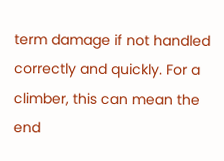term damage if not handled correctly and quickly. For a climber, this can mean the end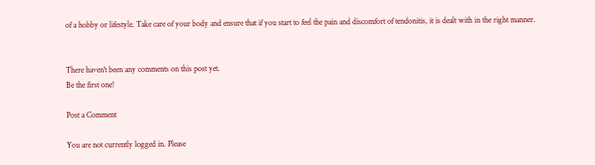of a hobby or lifestyle. Take care of your body and ensure that if you start to feel the pain and discomfort of tendonitis, it is dealt with in the right manner.


There haven't been any comments on this post yet.
Be the first one!

Post a Comment

You are not currently logged in. Please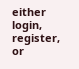either login, register, or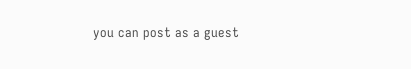you can post as a guest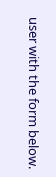user with the form below.